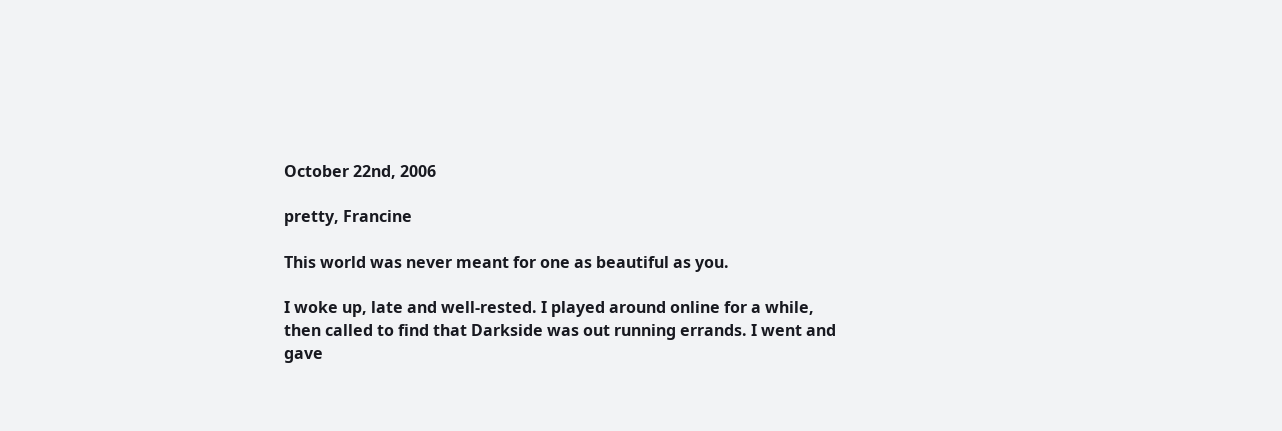October 22nd, 2006

pretty, Francine

This world was never meant for one as beautiful as you.

I woke up, late and well-rested. I played around online for a while, then called to find that Darkside was out running errands. I went and gave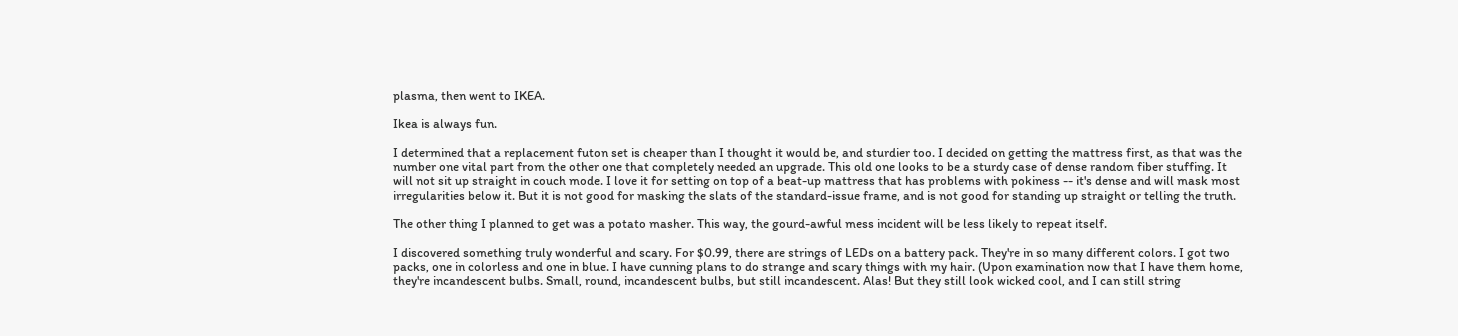plasma, then went to IKEA.

Ikea is always fun.

I determined that a replacement futon set is cheaper than I thought it would be, and sturdier too. I decided on getting the mattress first, as that was the number one vital part from the other one that completely needed an upgrade. This old one looks to be a sturdy case of dense random fiber stuffing. It will not sit up straight in couch mode. I love it for setting on top of a beat-up mattress that has problems with pokiness -- it's dense and will mask most irregularities below it. But it is not good for masking the slats of the standard-issue frame, and is not good for standing up straight or telling the truth.

The other thing I planned to get was a potato masher. This way, the gourd-awful mess incident will be less likely to repeat itself.

I discovered something truly wonderful and scary. For $0.99, there are strings of LEDs on a battery pack. They're in so many different colors. I got two packs, one in colorless and one in blue. I have cunning plans to do strange and scary things with my hair. (Upon examination now that I have them home, they're incandescent bulbs. Small, round, incandescent bulbs, but still incandescent. Alas! But they still look wicked cool, and I can still string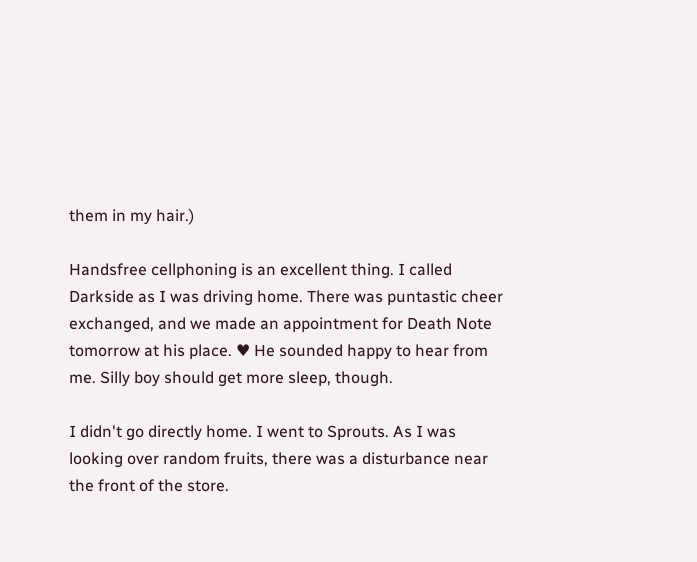them in my hair.)

Handsfree cellphoning is an excellent thing. I called Darkside as I was driving home. There was puntastic cheer exchanged, and we made an appointment for Death Note tomorrow at his place. ♥ He sounded happy to hear from me. Silly boy should get more sleep, though.

I didn't go directly home. I went to Sprouts. As I was looking over random fruits, there was a disturbance near the front of the store.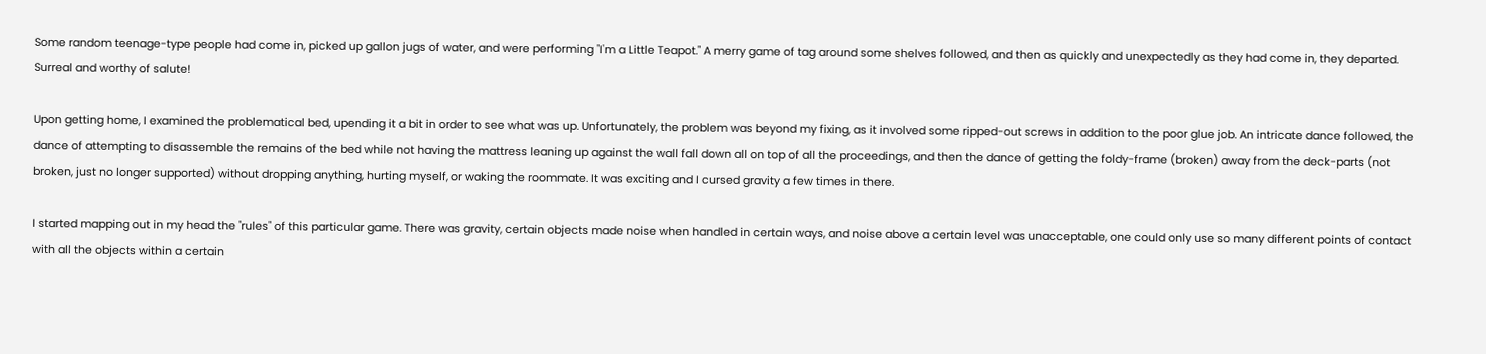Some random teenage-type people had come in, picked up gallon jugs of water, and were performing "I'm a Little Teapot." A merry game of tag around some shelves followed, and then as quickly and unexpectedly as they had come in, they departed. Surreal and worthy of salute!

Upon getting home, I examined the problematical bed, upending it a bit in order to see what was up. Unfortunately, the problem was beyond my fixing, as it involved some ripped-out screws in addition to the poor glue job. An intricate dance followed, the dance of attempting to disassemble the remains of the bed while not having the mattress leaning up against the wall fall down all on top of all the proceedings, and then the dance of getting the foldy-frame (broken) away from the deck-parts (not broken, just no longer supported) without dropping anything, hurting myself, or waking the roommate. It was exciting and I cursed gravity a few times in there.

I started mapping out in my head the "rules" of this particular game. There was gravity, certain objects made noise when handled in certain ways, and noise above a certain level was unacceptable, one could only use so many different points of contact with all the objects within a certain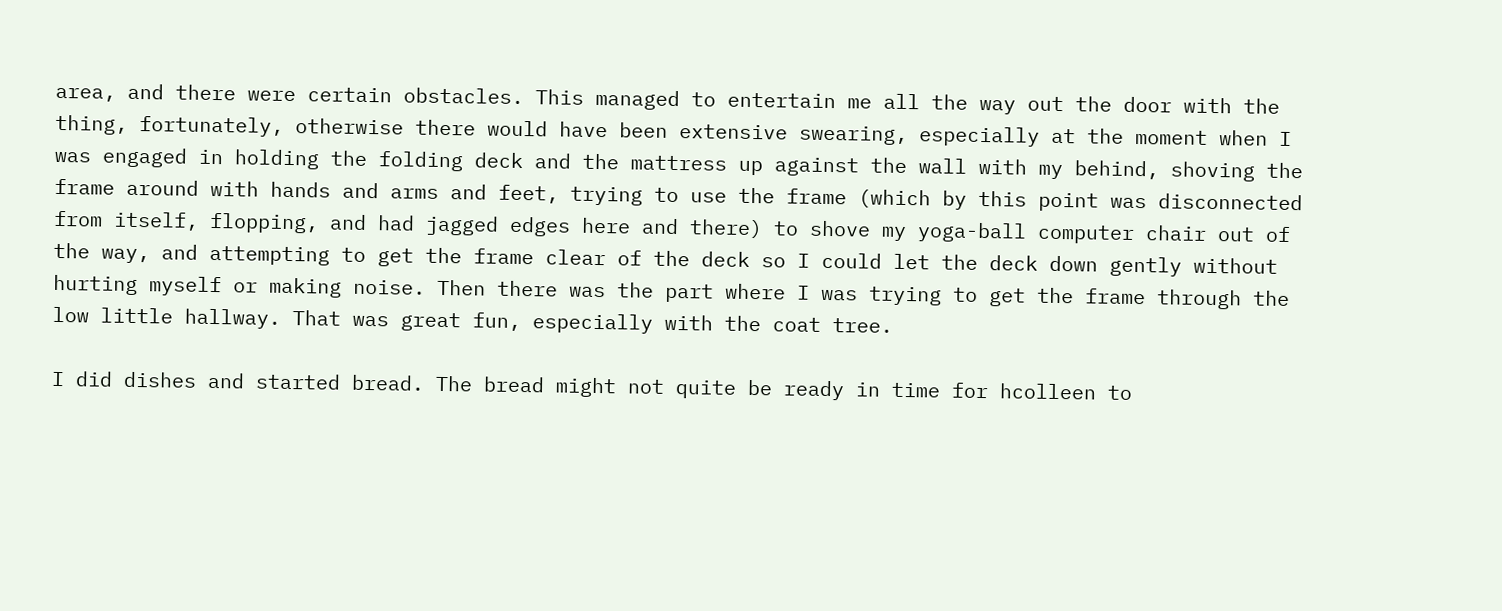area, and there were certain obstacles. This managed to entertain me all the way out the door with the thing, fortunately, otherwise there would have been extensive swearing, especially at the moment when I was engaged in holding the folding deck and the mattress up against the wall with my behind, shoving the frame around with hands and arms and feet, trying to use the frame (which by this point was disconnected from itself, flopping, and had jagged edges here and there) to shove my yoga-ball computer chair out of the way, and attempting to get the frame clear of the deck so I could let the deck down gently without hurting myself or making noise. Then there was the part where I was trying to get the frame through the low little hallway. That was great fun, especially with the coat tree.

I did dishes and started bread. The bread might not quite be ready in time for hcolleen to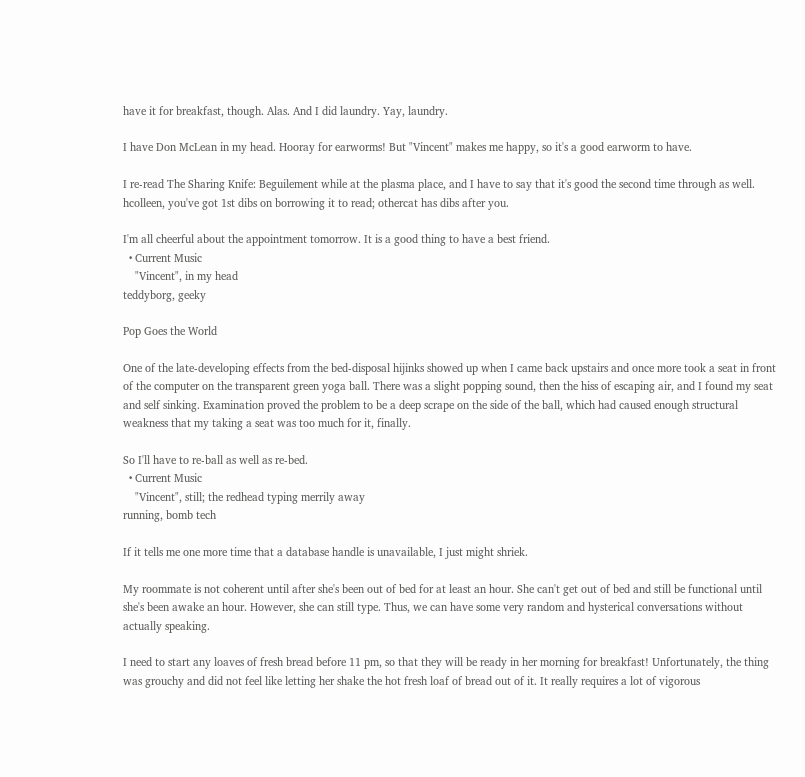have it for breakfast, though. Alas. And I did laundry. Yay, laundry.

I have Don McLean in my head. Hooray for earworms! But "Vincent" makes me happy, so it's a good earworm to have.

I re-read The Sharing Knife: Beguilement while at the plasma place, and I have to say that it's good the second time through as well. hcolleen, you've got 1st dibs on borrowing it to read; othercat has dibs after you.

I'm all cheerful about the appointment tomorrow. It is a good thing to have a best friend.
  • Current Music
    "Vincent", in my head
teddyborg, geeky

Pop Goes the World

One of the late-developing effects from the bed-disposal hijinks showed up when I came back upstairs and once more took a seat in front of the computer on the transparent green yoga ball. There was a slight popping sound, then the hiss of escaping air, and I found my seat and self sinking. Examination proved the problem to be a deep scrape on the side of the ball, which had caused enough structural weakness that my taking a seat was too much for it, finally.

So I'll have to re-ball as well as re-bed.
  • Current Music
    "Vincent", still; the redhead typing merrily away
running, bomb tech

If it tells me one more time that a database handle is unavailable, I just might shriek.

My roommate is not coherent until after she's been out of bed for at least an hour. She can't get out of bed and still be functional until she's been awake an hour. However, she can still type. Thus, we can have some very random and hysterical conversations without actually speaking.

I need to start any loaves of fresh bread before 11 pm, so that they will be ready in her morning for breakfast! Unfortunately, the thing was grouchy and did not feel like letting her shake the hot fresh loaf of bread out of it. It really requires a lot of vigorous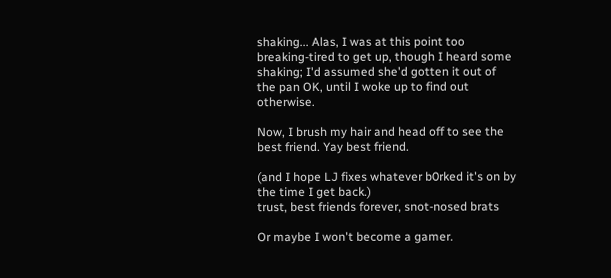shaking... Alas, I was at this point too breaking-tired to get up, though I heard some shaking; I'd assumed she'd gotten it out of the pan OK, until I woke up to find out otherwise.

Now, I brush my hair and head off to see the best friend. Yay best friend.

(and I hope LJ fixes whatever b0rked it's on by the time I get back.)
trust, best friends forever, snot-nosed brats

Or maybe I won't become a gamer.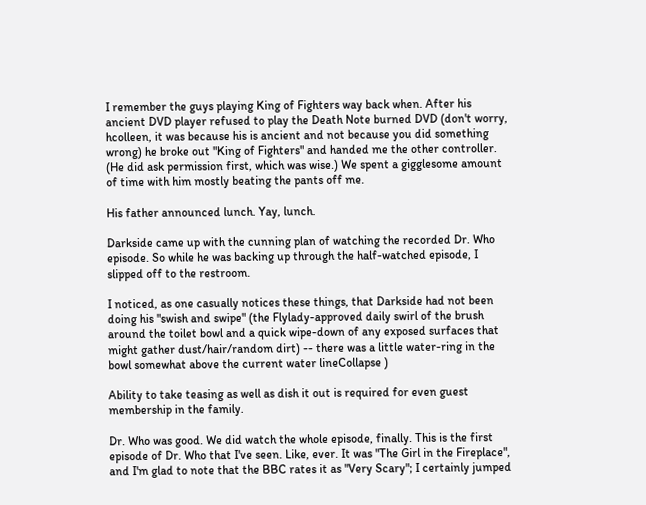I remember the guys playing King of Fighters way back when. After his ancient DVD player refused to play the Death Note burned DVD (don't worry, hcolleen, it was because his is ancient and not because you did something wrong) he broke out "King of Fighters" and handed me the other controller. (He did ask permission first, which was wise.) We spent a gigglesome amount of time with him mostly beating the pants off me.

His father announced lunch. Yay, lunch.

Darkside came up with the cunning plan of watching the recorded Dr. Who episode. So while he was backing up through the half-watched episode, I slipped off to the restroom.

I noticed, as one casually notices these things, that Darkside had not been doing his "swish and swipe" (the Flylady-approved daily swirl of the brush around the toilet bowl and a quick wipe-down of any exposed surfaces that might gather dust/hair/random dirt) -- there was a little water-ring in the bowl somewhat above the current water lineCollapse )

Ability to take teasing as well as dish it out is required for even guest membership in the family.

Dr. Who was good. We did watch the whole episode, finally. This is the first episode of Dr. Who that I've seen. Like, ever. It was "The Girl in the Fireplace", and I'm glad to note that the BBC rates it as "Very Scary"; I certainly jumped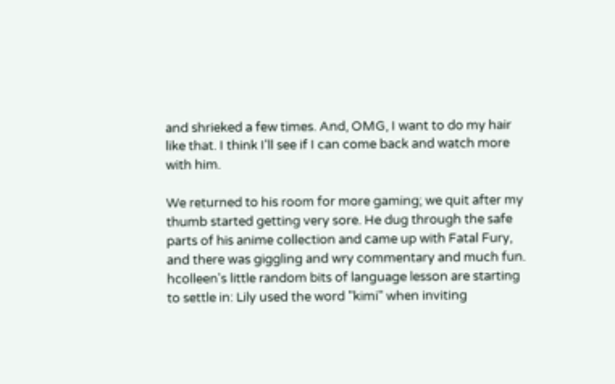and shrieked a few times. And, OMG, I want to do my hair like that. I think I'll see if I can come back and watch more with him.

We returned to his room for more gaming; we quit after my thumb started getting very sore. He dug through the safe parts of his anime collection and came up with Fatal Fury, and there was giggling and wry commentary and much fun. hcolleen's little random bits of language lesson are starting to settle in: Lily used the word "kimi" when inviting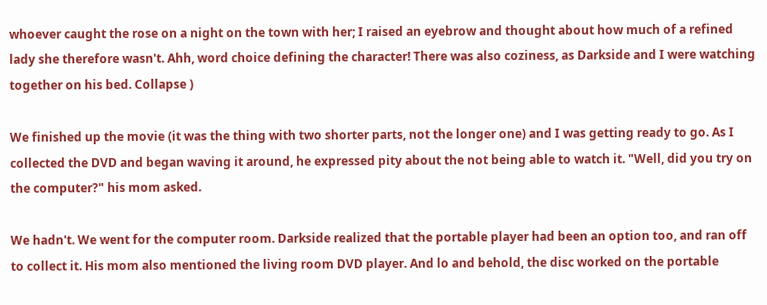whoever caught the rose on a night on the town with her; I raised an eyebrow and thought about how much of a refined lady she therefore wasn't. Ahh, word choice defining the character! There was also coziness, as Darkside and I were watching together on his bed. Collapse )

We finished up the movie (it was the thing with two shorter parts, not the longer one) and I was getting ready to go. As I collected the DVD and began waving it around, he expressed pity about the not being able to watch it. "Well, did you try on the computer?" his mom asked.

We hadn't. We went for the computer room. Darkside realized that the portable player had been an option too, and ran off to collect it. His mom also mentioned the living room DVD player. And lo and behold, the disc worked on the portable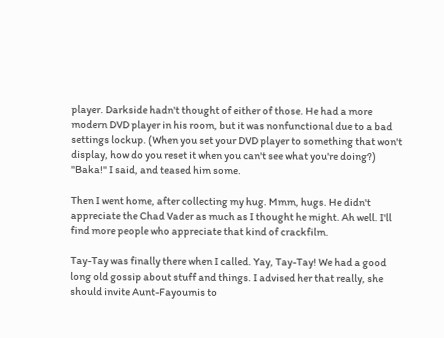player. Darkside hadn't thought of either of those. He had a more modern DVD player in his room, but it was nonfunctional due to a bad settings lockup. (When you set your DVD player to something that won't display, how do you reset it when you can't see what you're doing?) "Baka!" I said, and teased him some.

Then I went home, after collecting my hug. Mmm, hugs. He didn't appreciate the Chad Vader as much as I thought he might. Ah well. I'll find more people who appreciate that kind of crackfilm.

Tay-Tay was finally there when I called. Yay, Tay-Tay! We had a good long old gossip about stuff and things. I advised her that really, she should invite Aunt-Fayoumis to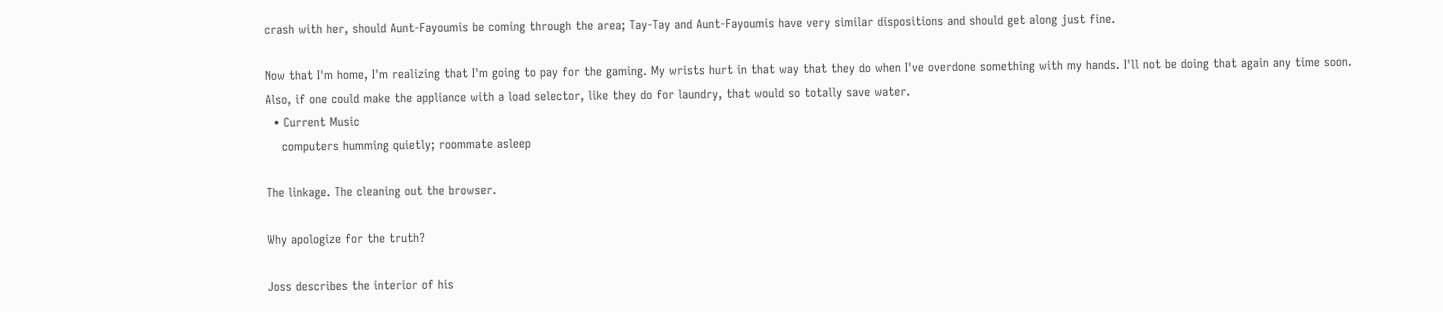crash with her, should Aunt-Fayoumis be coming through the area; Tay-Tay and Aunt-Fayoumis have very similar dispositions and should get along just fine.

Now that I'm home, I'm realizing that I'm going to pay for the gaming. My wrists hurt in that way that they do when I've overdone something with my hands. I'll not be doing that again any time soon. Also, if one could make the appliance with a load selector, like they do for laundry, that would so totally save water.
  • Current Music
    computers humming quietly; roommate asleep

The linkage. The cleaning out the browser.

Why apologize for the truth?

Joss describes the interior of his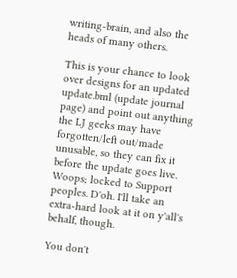writing-brain, and also the heads of many others.

This is your chance to look over designs for an updated update.bml (update journal page) and point out anything the LJ geeks may have forgotten/left out/made unusable, so they can fix it before the update goes live. Woops; locked to Support peoples. D'oh. I'll take an extra-hard look at it on y'all's behalf, though.

You don't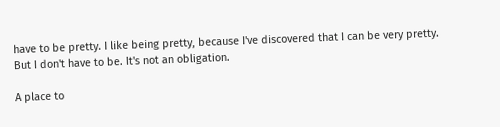have to be pretty. I like being pretty, because I've discovered that I can be very pretty. But I don't have to be. It's not an obligation.

A place to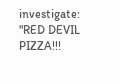investigate: "RED DEVIL PIZZA!!!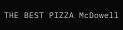THE BEST PIZZA McDowell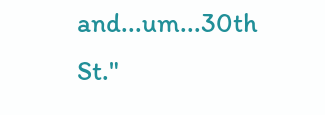and...um...30th St."